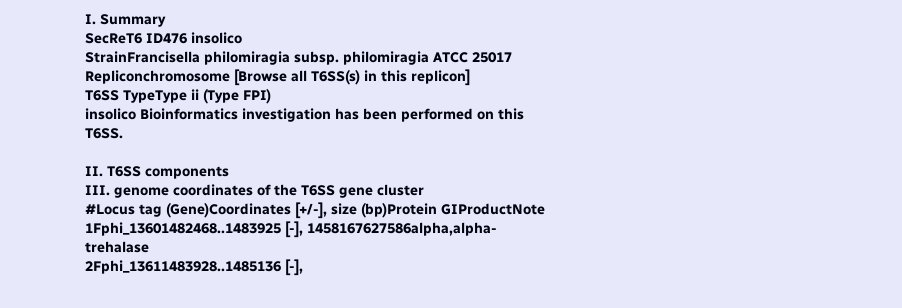I. Summary
SecReT6 ID476 insolico
StrainFrancisella philomiragia subsp. philomiragia ATCC 25017
Repliconchromosome [Browse all T6SS(s) in this replicon]
T6SS TypeType ii (Type FPI)
insolico Bioinformatics investigation has been performed on this T6SS.

II. T6SS components
III. genome coordinates of the T6SS gene cluster
#Locus tag (Gene)Coordinates [+/-], size (bp)Protein GIProductNote
1Fphi_13601482468..1483925 [-], 1458167627586alpha,alpha-trehalase
2Fphi_13611483928..1485136 [-],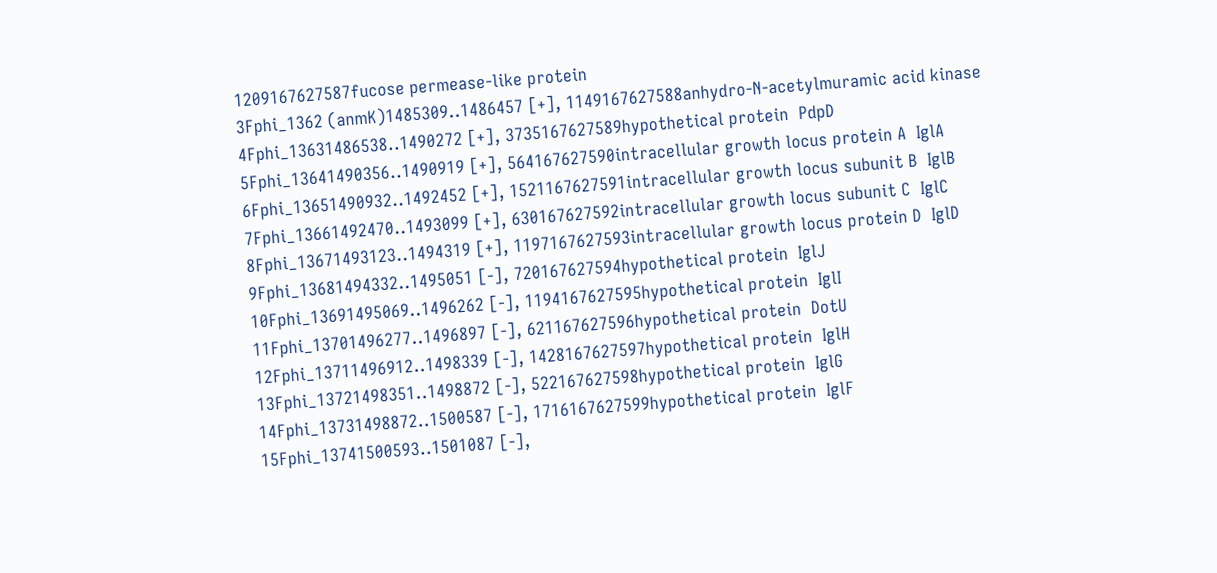1209167627587fucose permease-like protein
3Fphi_1362 (anmK)1485309..1486457 [+], 1149167627588anhydro-N-acetylmuramic acid kinase
4Fphi_13631486538..1490272 [+], 3735167627589hypothetical protein  PdpD
5Fphi_13641490356..1490919 [+], 564167627590intracellular growth locus protein A  IglA
6Fphi_13651490932..1492452 [+], 1521167627591intracellular growth locus subunit B  IglB
7Fphi_13661492470..1493099 [+], 630167627592intracellular growth locus subunit C  IglC
8Fphi_13671493123..1494319 [+], 1197167627593intracellular growth locus protein D  IglD
9Fphi_13681494332..1495051 [-], 720167627594hypothetical protein  IglJ
10Fphi_13691495069..1496262 [-], 1194167627595hypothetical protein  IglI
11Fphi_13701496277..1496897 [-], 621167627596hypothetical protein  DotU
12Fphi_13711496912..1498339 [-], 1428167627597hypothetical protein  IglH
13Fphi_13721498351..1498872 [-], 522167627598hypothetical protein  IglG
14Fphi_13731498872..1500587 [-], 1716167627599hypothetical protein  IglF
15Fphi_13741500593..1501087 [-],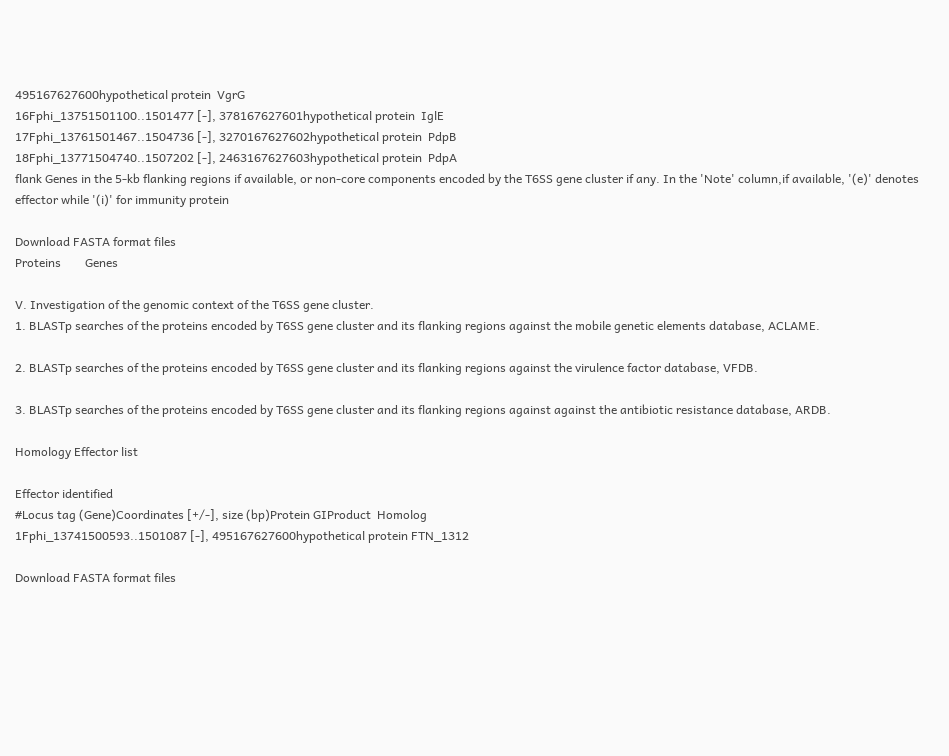495167627600hypothetical protein  VgrG
16Fphi_13751501100..1501477 [-], 378167627601hypothetical protein  IglE
17Fphi_13761501467..1504736 [-], 3270167627602hypothetical protein  PdpB
18Fphi_13771504740..1507202 [-], 2463167627603hypothetical protein  PdpA
flank Genes in the 5-kb flanking regions if available, or non-core components encoded by the T6SS gene cluster if any. In the 'Note' column,if available, '(e)' denotes effector while '(i)' for immunity protein

Download FASTA format files
Proteins        Genes

V. Investigation of the genomic context of the T6SS gene cluster.
1. BLASTp searches of the proteins encoded by T6SS gene cluster and its flanking regions against the mobile genetic elements database, ACLAME.

2. BLASTp searches of the proteins encoded by T6SS gene cluster and its flanking regions against the virulence factor database, VFDB.

3. BLASTp searches of the proteins encoded by T6SS gene cluster and its flanking regions against against the antibiotic resistance database, ARDB.

Homology Effector list

Effector identified
#Locus tag (Gene)Coordinates [+/-], size (bp)Protein GIProduct  Homolog
1Fphi_13741500593..1501087 [-], 495167627600hypothetical protein FTN_1312

Download FASTA format files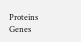Proteins        Genes